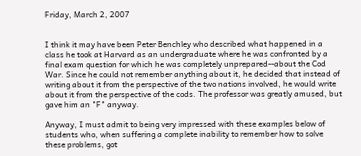Friday, March 2, 2007


I think it may have been Peter Benchley who described what happened in a class he took at Harvard as an undergraduate where he was confronted by a final exam question for which he was completely unprepared--about the Cod War. Since he could not remember anything about it, he decided that instead of writing about it from the perspective of the two nations involved, he would write about it from the perspective of the cods. The professor was greatly amused, but gave him an "F" anyway.

Anyway, I must admit to being very impressed with these examples below of students who, when suffering a complete inability to remember how to solve these problems, got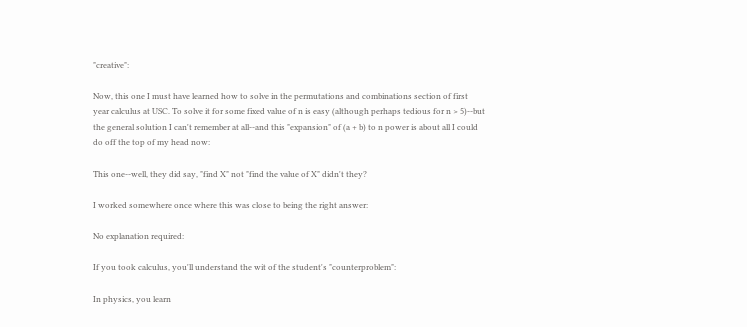"creative":

Now, this one I must have learned how to solve in the permutations and combinations section of first year calculus at USC. To solve it for some fixed value of n is easy (although perhaps tedious for n > 5)--but the general solution I can't remember at all--and this "expansion" of (a + b) to n power is about all I could do off the top of my head now:

This one--well, they did say, "find X" not "find the value of X" didn't they?

I worked somewhere once where this was close to being the right answer:

No explanation required:

If you took calculus, you'll understand the wit of the student's "counterproblem":

In physics, you learn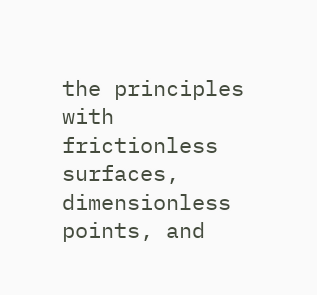the principles with frictionless surfaces, dimensionless points, and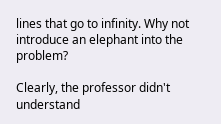lines that go to infinity. Why not introduce an elephant into the problem?

Clearly, the professor didn't understand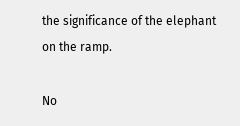the significance of the elephant on the ramp.

No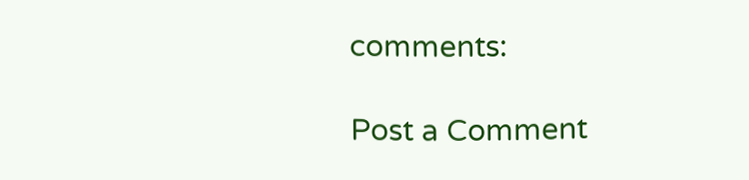comments:

Post a Comment